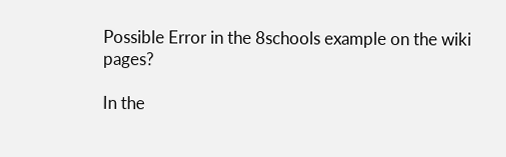Possible Error in the 8schools example on the wiki pages?

In the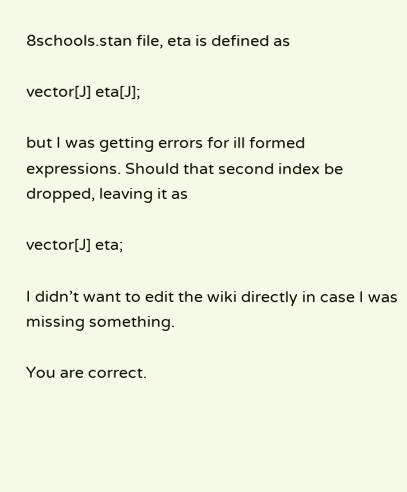8schools.stan file, eta is defined as

vector[J] eta[J];

but I was getting errors for ill formed expressions. Should that second index be dropped, leaving it as

vector[J] eta;

I didn’t want to edit the wiki directly in case I was missing something.

You are correct.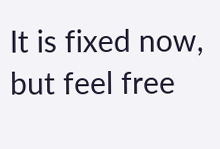It is fixed now, but feel free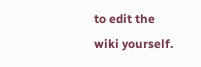to edit the wiki yourself.